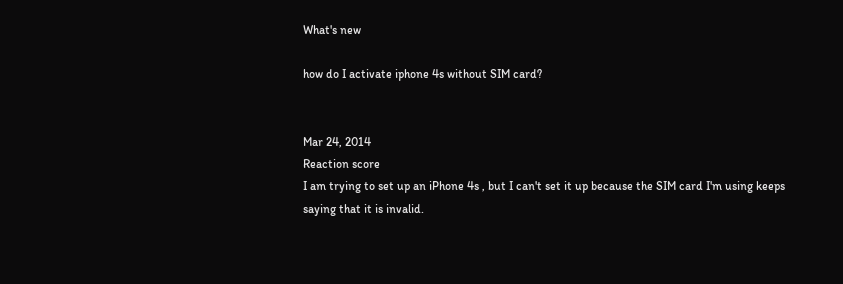What's new

how do I activate iphone 4s without SIM card?


Mar 24, 2014
Reaction score
I am trying to set up an iPhone 4s , but I can't set it up because the SIM card I'm using keeps saying that it is invalid.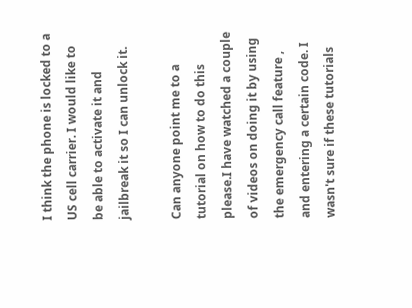I think the phone is locked to a US cell carrier. I would like to be able to activate it and jailbreak it so I can unlock it.

Can anyone point me to a tutorial on how to do this please.I have watched a couple of videos on doing it by using the emergency call feature , and entering a certain code. I wasn't sure if these tutorials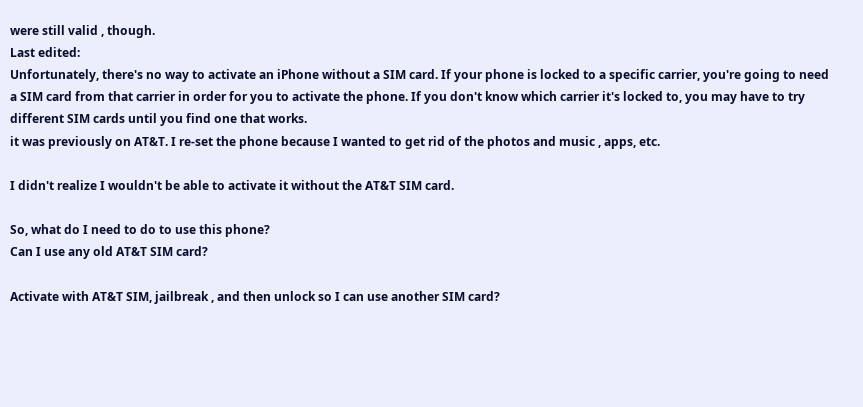were still valid , though.
Last edited:
Unfortunately, there's no way to activate an iPhone without a SIM card. If your phone is locked to a specific carrier, you're going to need a SIM card from that carrier in order for you to activate the phone. If you don't know which carrier it's locked to, you may have to try different SIM cards until you find one that works.
it was previously on AT&T. I re-set the phone because I wanted to get rid of the photos and music , apps, etc.

I didn't realize I wouldn't be able to activate it without the AT&T SIM card.

So, what do I need to do to use this phone?
Can I use any old AT&T SIM card?

Activate with AT&T SIM, jailbreak , and then unlock so I can use another SIM card?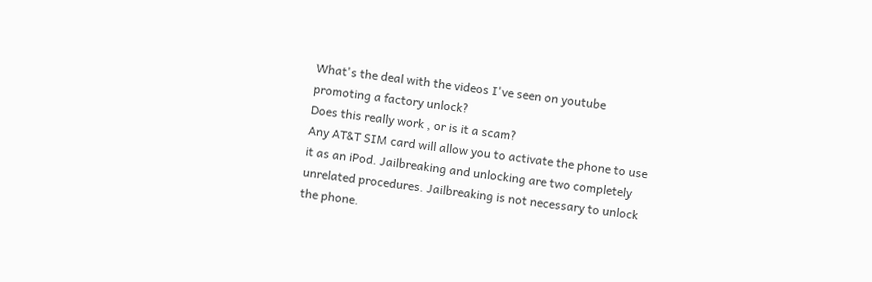What's the deal with the videos I've seen on youtube promoting a factory unlock?
Does this really work , or is it a scam?
Any AT&T SIM card will allow you to activate the phone to use it as an iPod. Jailbreaking and unlocking are two completely unrelated procedures. Jailbreaking is not necessary to unlock the phone.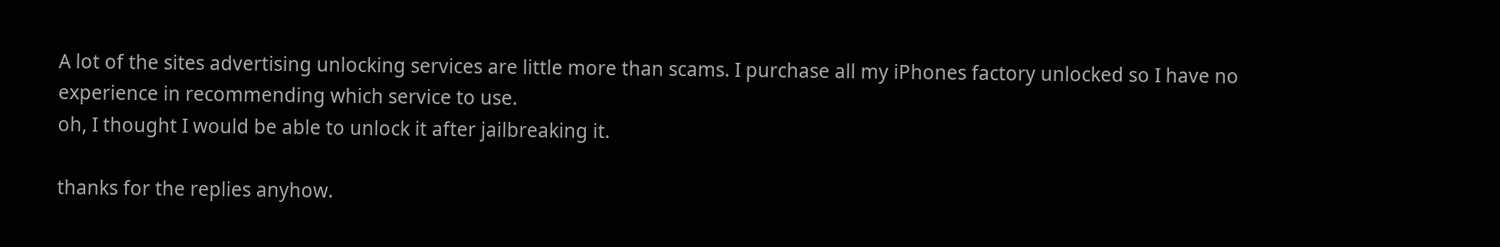A lot of the sites advertising unlocking services are little more than scams. I purchase all my iPhones factory unlocked so I have no experience in recommending which service to use.
oh, I thought I would be able to unlock it after jailbreaking it.

thanks for the replies anyhow.